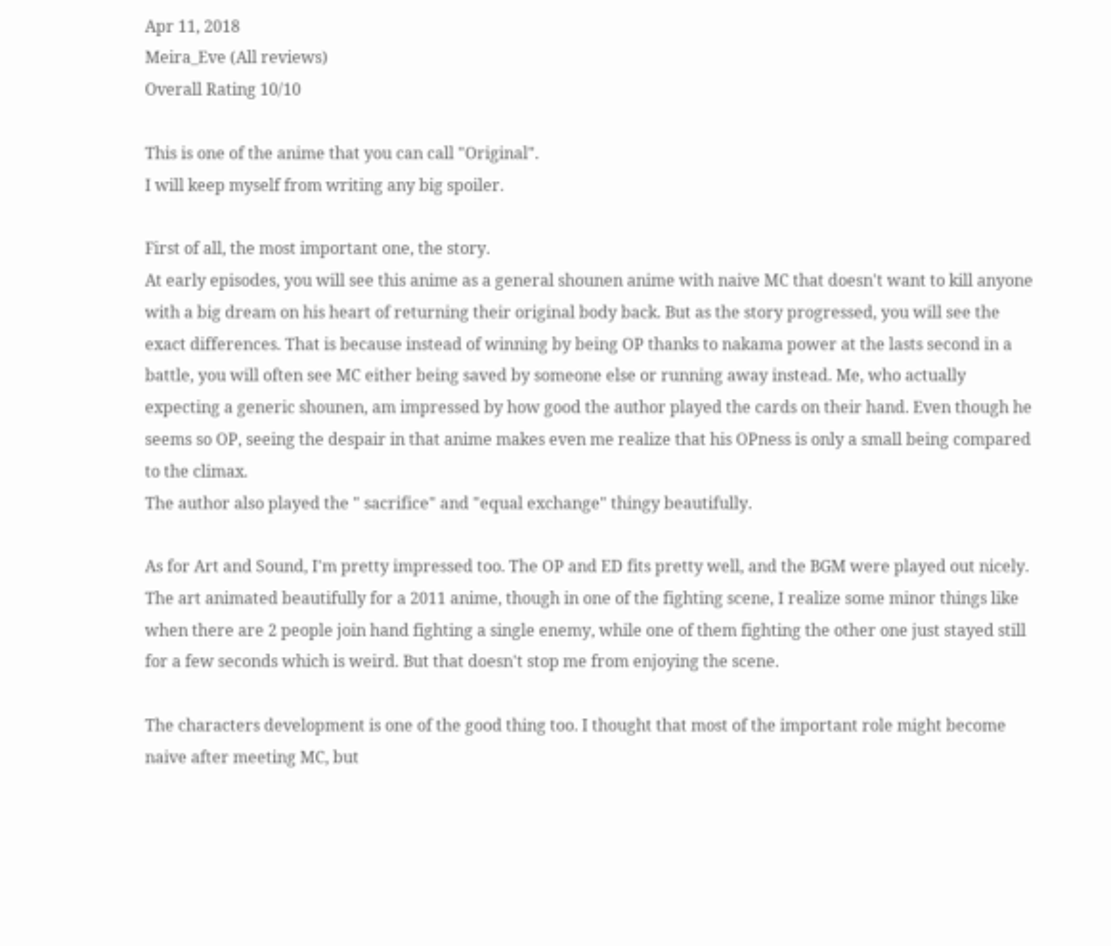Apr 11, 2018
Meira_Eve (All reviews)
Overall Rating 10/10

This is one of the anime that you can call "Original".
I will keep myself from writing any big spoiler.

First of all, the most important one, the story.
At early episodes, you will see this anime as a general shounen anime with naive MC that doesn't want to kill anyone with a big dream on his heart of returning their original body back. But as the story progressed, you will see the exact differences. That is because instead of winning by being OP thanks to nakama power at the lasts second in a battle, you will often see MC either being saved by someone else or running away instead. Me, who actually expecting a generic shounen, am impressed by how good the author played the cards on their hand. Even though he seems so OP, seeing the despair in that anime makes even me realize that his OPness is only a small being compared to the climax.
The author also played the " sacrifice" and "equal exchange" thingy beautifully.

As for Art and Sound, I'm pretty impressed too. The OP and ED fits pretty well, and the BGM were played out nicely. The art animated beautifully for a 2011 anime, though in one of the fighting scene, I realize some minor things like when there are 2 people join hand fighting a single enemy, while one of them fighting the other one just stayed still for a few seconds which is weird. But that doesn't stop me from enjoying the scene.

The characters development is one of the good thing too. I thought that most of the important role might become naive after meeting MC, but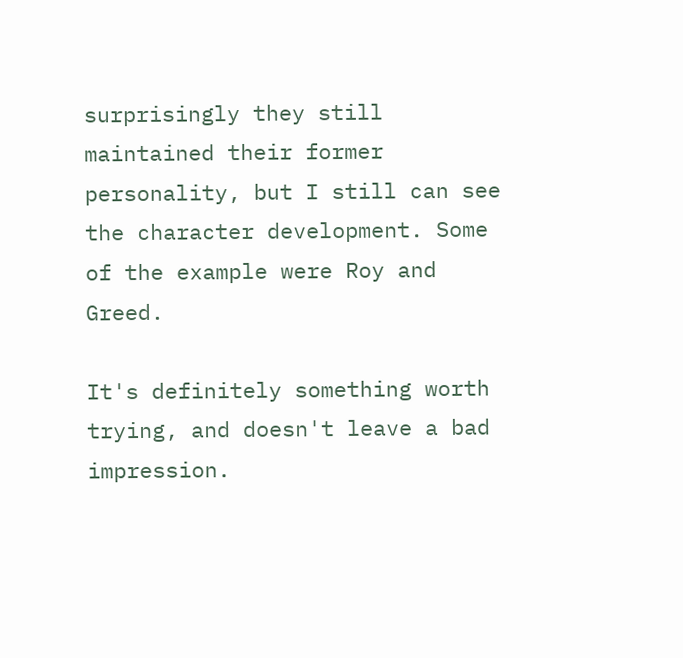surprisingly they still maintained their former personality, but I still can see the character development. Some of the example were Roy and Greed.

It's definitely something worth trying, and doesn't leave a bad impression.